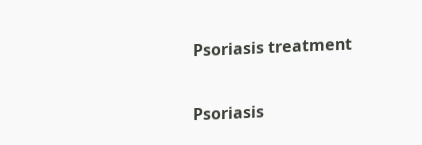Psoriasis treatment

Psoriasis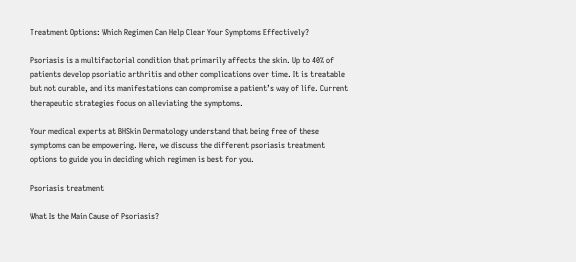Treatment Options: Which Regimen Can Help Clear Your Symptoms Effectively?

Psoriasis is a multifactorial condition that primarily affects the skin. Up to 40% of patients develop psoriatic arthritis and other complications over time. It is treatable but not curable, and its manifestations can compromise a patient’s way of life. Current therapeutic strategies focus on alleviating the symptoms.

Your medical experts at BHSkin Dermatology understand that being free of these symptoms can be empowering. Here, we discuss the different psoriasis treatment options to guide you in deciding which regimen is best for you.

Psoriasis treatment

What Is the Main Cause of Psoriasis?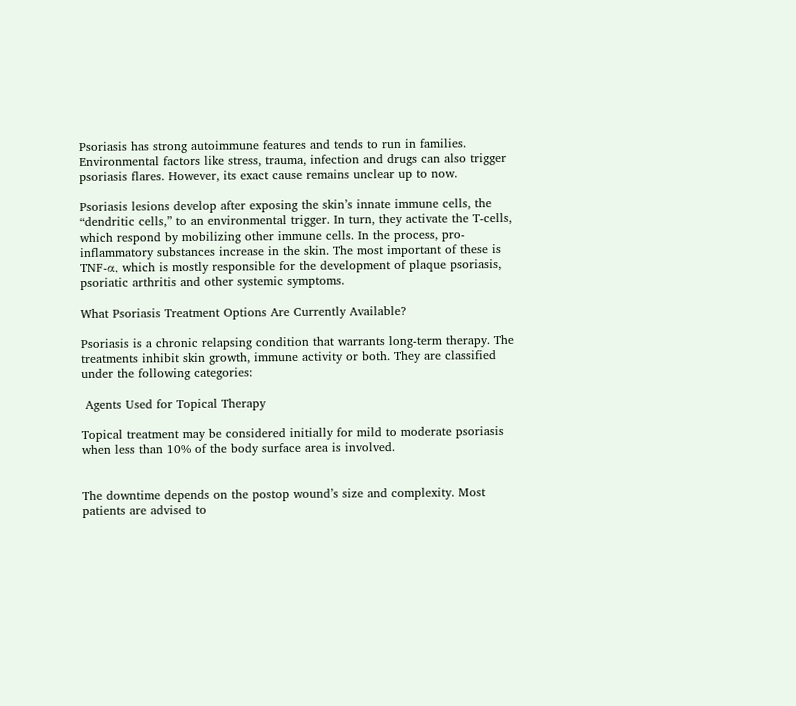Psoriasis has strong autoimmune features and tends to run in families. Environmental factors like stress, trauma, infection and drugs can also trigger psoriasis flares. However, its exact cause remains unclear up to now.

Psoriasis lesions develop after exposing the skin’s innate immune cells, the “dendritic cells,” to an environmental trigger. In turn, they activate the T-cells, which respond by mobilizing other immune cells. In the process, pro-inflammatory substances increase in the skin. The most important of these is TNF-α, which is mostly responsible for the development of plaque psoriasis, psoriatic arthritis and other systemic symptoms.

What Psoriasis Treatment Options Are Currently Available?

Psoriasis is a chronic relapsing condition that warrants long-term therapy. The treatments inhibit skin growth, immune activity or both. They are classified under the following categories:

 Agents Used for Topical Therapy

Topical treatment may be considered initially for mild to moderate psoriasis when less than 10% of the body surface area is involved.


The downtime depends on the postop wound’s size and complexity. Most patients are advised to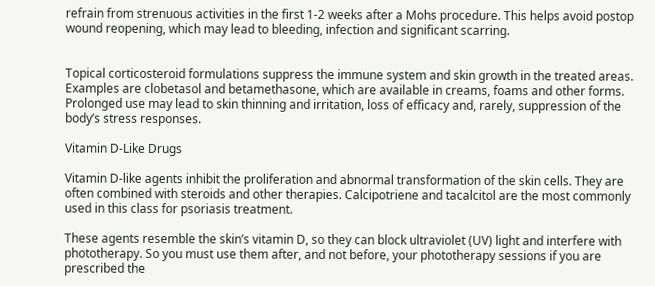refrain from strenuous activities in the first 1-2 weeks after a Mohs procedure. This helps avoid postop wound reopening, which may lead to bleeding, infection and significant scarring.


Topical corticosteroid formulations suppress the immune system and skin growth in the treated areas. Examples are clobetasol and betamethasone, which are available in creams, foams and other forms. Prolonged use may lead to skin thinning and irritation, loss of efficacy and, rarely, suppression of the body’s stress responses.

Vitamin D-Like Drugs

Vitamin D-like agents inhibit the proliferation and abnormal transformation of the skin cells. They are often combined with steroids and other therapies. Calcipotriene and tacalcitol are the most commonly used in this class for psoriasis treatment.

These agents resemble the skin’s vitamin D, so they can block ultraviolet (UV) light and interfere with phototherapy. So you must use them after, and not before, your phototherapy sessions if you are prescribed the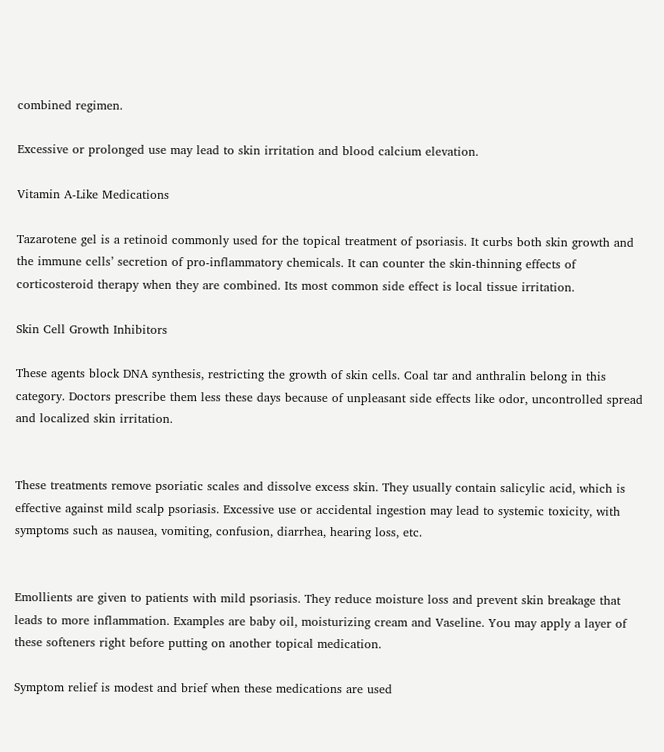combined regimen.

Excessive or prolonged use may lead to skin irritation and blood calcium elevation.

Vitamin A-Like Medications

Tazarotene gel is a retinoid commonly used for the topical treatment of psoriasis. It curbs both skin growth and the immune cells’ secretion of pro-inflammatory chemicals. It can counter the skin-thinning effects of corticosteroid therapy when they are combined. Its most common side effect is local tissue irritation.

Skin Cell Growth Inhibitors

These agents block DNA synthesis, restricting the growth of skin cells. Coal tar and anthralin belong in this category. Doctors prescribe them less these days because of unpleasant side effects like odor, uncontrolled spread and localized skin irritation.


These treatments remove psoriatic scales and dissolve excess skin. They usually contain salicylic acid, which is effective against mild scalp psoriasis. Excessive use or accidental ingestion may lead to systemic toxicity, with symptoms such as nausea, vomiting, confusion, diarrhea, hearing loss, etc.


Emollients are given to patients with mild psoriasis. They reduce moisture loss and prevent skin breakage that leads to more inflammation. Examples are baby oil, moisturizing cream and Vaseline. You may apply a layer of these softeners right before putting on another topical medication.

Symptom relief is modest and brief when these medications are used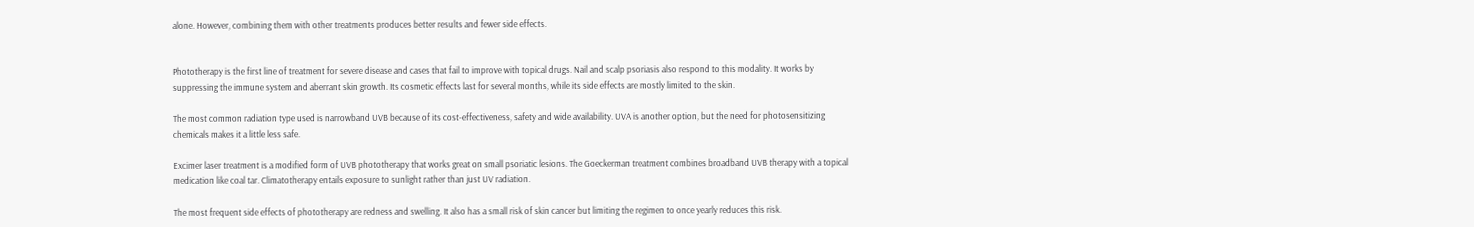alone. However, combining them with other treatments produces better results and fewer side effects.


Phototherapy is the first line of treatment for severe disease and cases that fail to improve with topical drugs. Nail and scalp psoriasis also respond to this modality. It works by suppressing the immune system and aberrant skin growth. Its cosmetic effects last for several months, while its side effects are mostly limited to the skin.

The most common radiation type used is narrowband UVB because of its cost-effectiveness, safety and wide availability. UVA is another option, but the need for photosensitizing chemicals makes it a little less safe.

Excimer laser treatment is a modified form of UVB phototherapy that works great on small psoriatic lesions. The Goeckerman treatment combines broadband UVB therapy with a topical medication like coal tar. Climatotherapy entails exposure to sunlight rather than just UV radiation.

The most frequent side effects of phototherapy are redness and swelling. It also has a small risk of skin cancer but limiting the regimen to once yearly reduces this risk.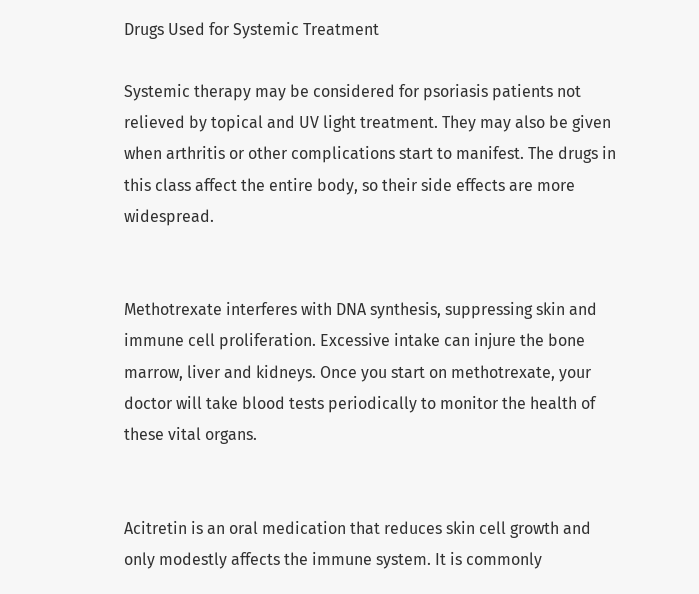Drugs Used for Systemic Treatment

Systemic therapy may be considered for psoriasis patients not relieved by topical and UV light treatment. They may also be given when arthritis or other complications start to manifest. The drugs in this class affect the entire body, so their side effects are more widespread.


Methotrexate interferes with DNA synthesis, suppressing skin and immune cell proliferation. Excessive intake can injure the bone marrow, liver and kidneys. Once you start on methotrexate, your doctor will take blood tests periodically to monitor the health of these vital organs.


Acitretin is an oral medication that reduces skin cell growth and only modestly affects the immune system. It is commonly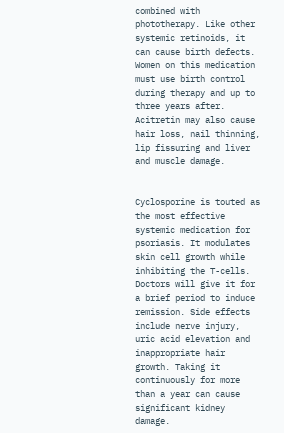combined with phototherapy. Like other systemic retinoids, it can cause birth defects. Women on this medication must use birth control during therapy and up to three years after. Acitretin may also cause hair loss, nail thinning, lip fissuring and liver and muscle damage.


Cyclosporine is touted as the most effective systemic medication for psoriasis. It modulates skin cell growth while inhibiting the T-cells. Doctors will give it for a brief period to induce remission. Side effects include nerve injury, uric acid elevation and inappropriate hair growth. Taking it continuously for more than a year can cause significant kidney damage.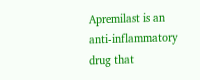Apremilast is an anti-inflammatory drug that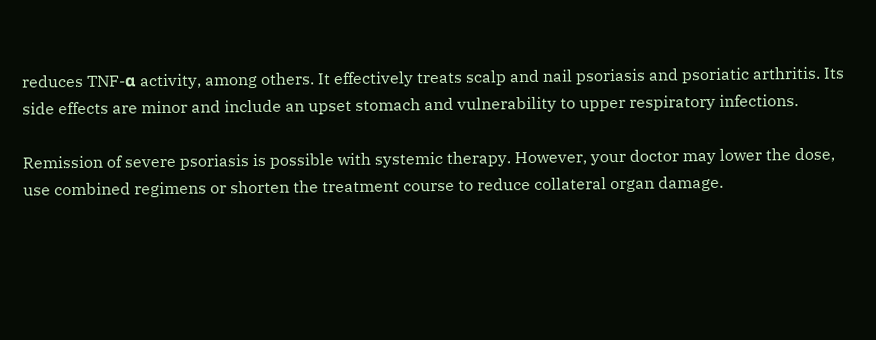reduces TNF-α activity, among others. It effectively treats scalp and nail psoriasis and psoriatic arthritis. Its side effects are minor and include an upset stomach and vulnerability to upper respiratory infections.

Remission of severe psoriasis is possible with systemic therapy. However, your doctor may lower the dose, use combined regimens or shorten the treatment course to reduce collateral organ damage.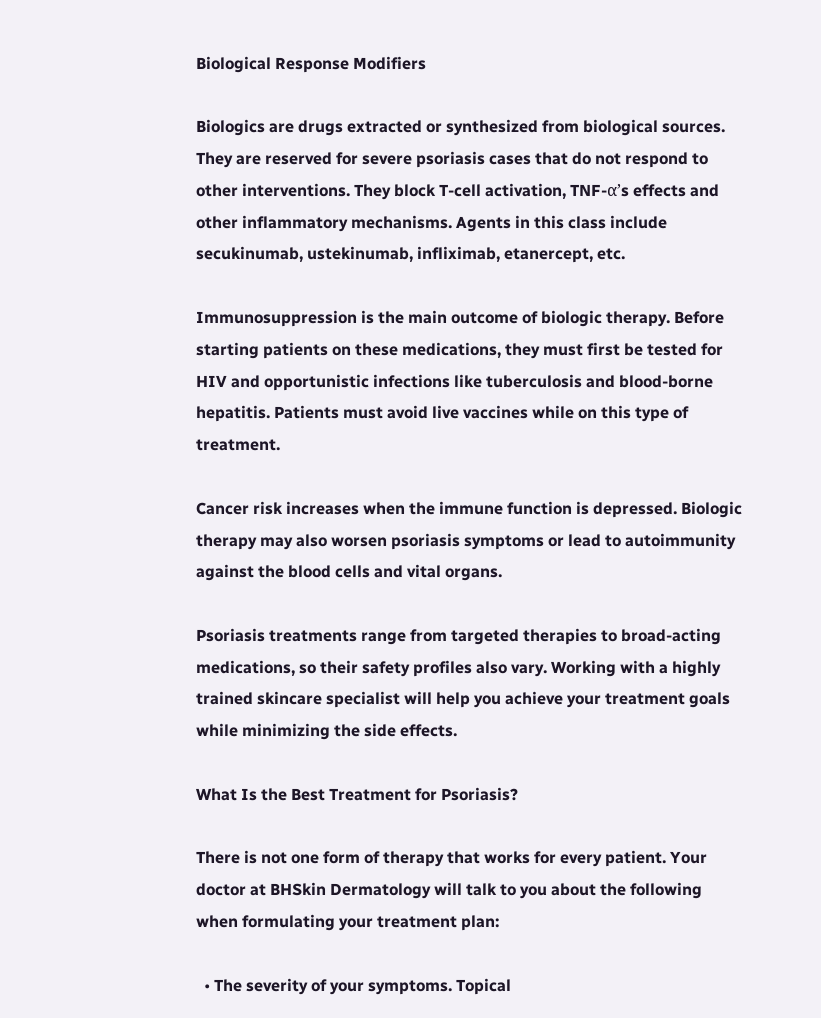Biological Response Modifiers

Biologics are drugs extracted or synthesized from biological sources. They are reserved for severe psoriasis cases that do not respond to other interventions. They block T-cell activation, TNF-α’s effects and other inflammatory mechanisms. Agents in this class include secukinumab, ustekinumab, infliximab, etanercept, etc.

Immunosuppression is the main outcome of biologic therapy. Before starting patients on these medications, they must first be tested for HIV and opportunistic infections like tuberculosis and blood-borne hepatitis. Patients must avoid live vaccines while on this type of treatment.

Cancer risk increases when the immune function is depressed. Biologic therapy may also worsen psoriasis symptoms or lead to autoimmunity against the blood cells and vital organs.

Psoriasis treatments range from targeted therapies to broad-acting medications, so their safety profiles also vary. Working with a highly trained skincare specialist will help you achieve your treatment goals while minimizing the side effects.

What Is the Best Treatment for Psoriasis?

There is not one form of therapy that works for every patient. Your doctor at BHSkin Dermatology will talk to you about the following when formulating your treatment plan:

  • The severity of your symptoms. Topical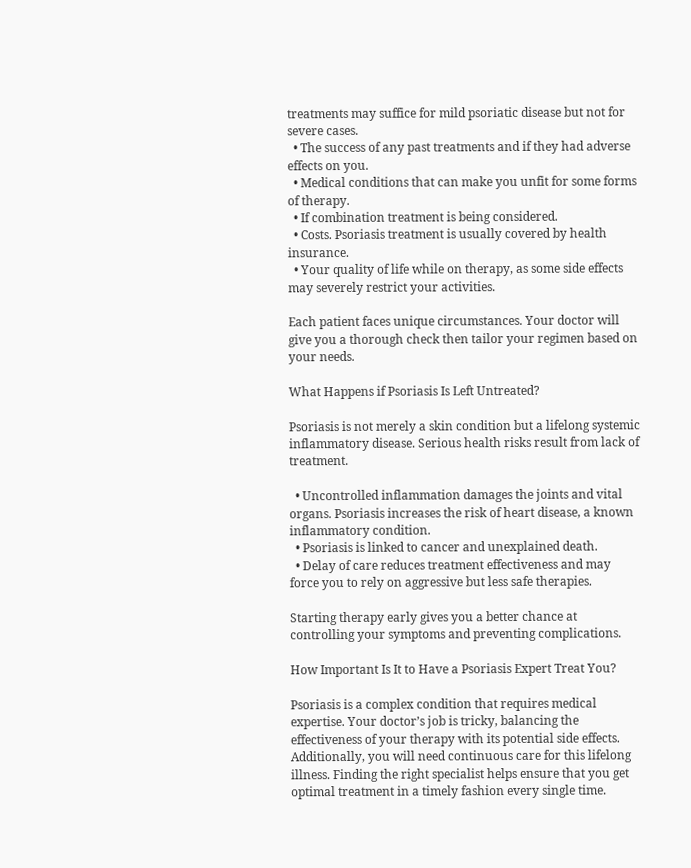treatments may suffice for mild psoriatic disease but not for severe cases.
  • The success of any past treatments and if they had adverse effects on you.
  • Medical conditions that can make you unfit for some forms of therapy.
  • If combination treatment is being considered.
  • Costs. Psoriasis treatment is usually covered by health insurance.
  • Your quality of life while on therapy, as some side effects may severely restrict your activities.

Each patient faces unique circumstances. Your doctor will give you a thorough check then tailor your regimen based on your needs.

What Happens if Psoriasis Is Left Untreated?

Psoriasis is not merely a skin condition but a lifelong systemic inflammatory disease. Serious health risks result from lack of treatment.

  • Uncontrolled inflammation damages the joints and vital organs. Psoriasis increases the risk of heart disease, a known inflammatory condition.
  • Psoriasis is linked to cancer and unexplained death.
  • Delay of care reduces treatment effectiveness and may force you to rely on aggressive but less safe therapies.

Starting therapy early gives you a better chance at controlling your symptoms and preventing complications.

How Important Is It to Have a Psoriasis Expert Treat You?

Psoriasis is a complex condition that requires medical expertise. Your doctor’s job is tricky, balancing the effectiveness of your therapy with its potential side effects. Additionally, you will need continuous care for this lifelong illness. Finding the right specialist helps ensure that you get optimal treatment in a timely fashion every single time.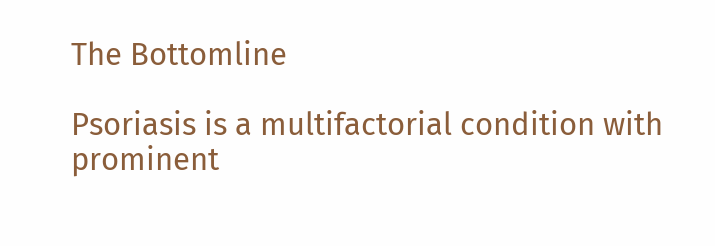The Bottomline

Psoriasis is a multifactorial condition with prominent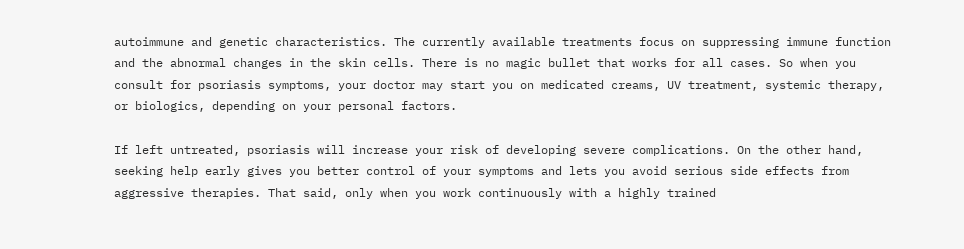autoimmune and genetic characteristics. The currently available treatments focus on suppressing immune function and the abnormal changes in the skin cells. There is no magic bullet that works for all cases. So when you consult for psoriasis symptoms, your doctor may start you on medicated creams, UV treatment, systemic therapy, or biologics, depending on your personal factors.

If left untreated, psoriasis will increase your risk of developing severe complications. On the other hand, seeking help early gives you better control of your symptoms and lets you avoid serious side effects from aggressive therapies. That said, only when you work continuously with a highly trained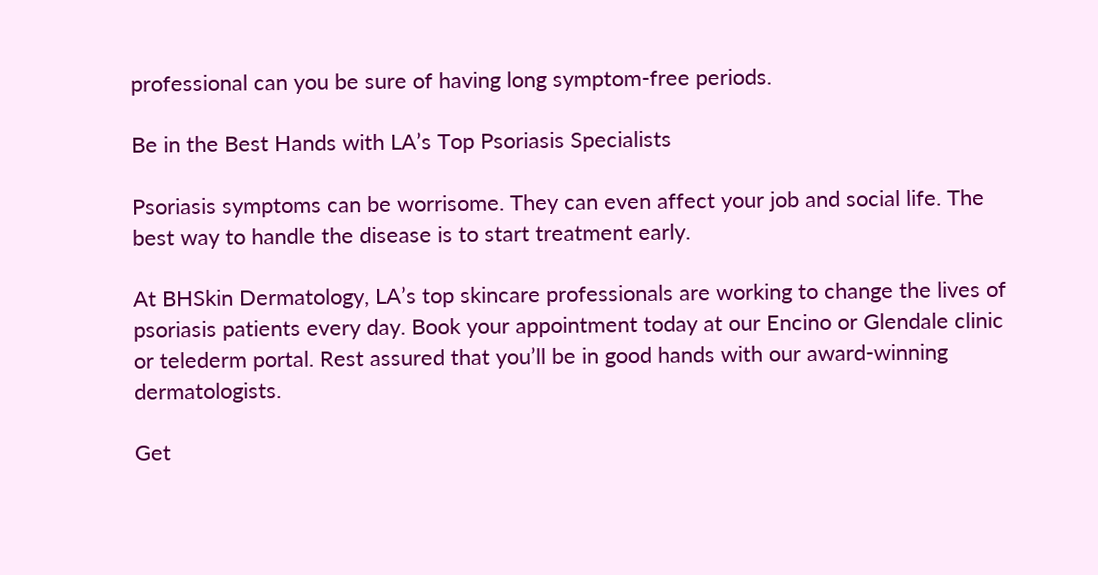professional can you be sure of having long symptom-free periods.

Be in the Best Hands with LA’s Top Psoriasis Specialists

Psoriasis symptoms can be worrisome. They can even affect your job and social life. The best way to handle the disease is to start treatment early.

At BHSkin Dermatology, LA’s top skincare professionals are working to change the lives of psoriasis patients every day. Book your appointment today at our Encino or Glendale clinic or telederm portal. Rest assured that you’ll be in good hands with our award-winning dermatologists.

Get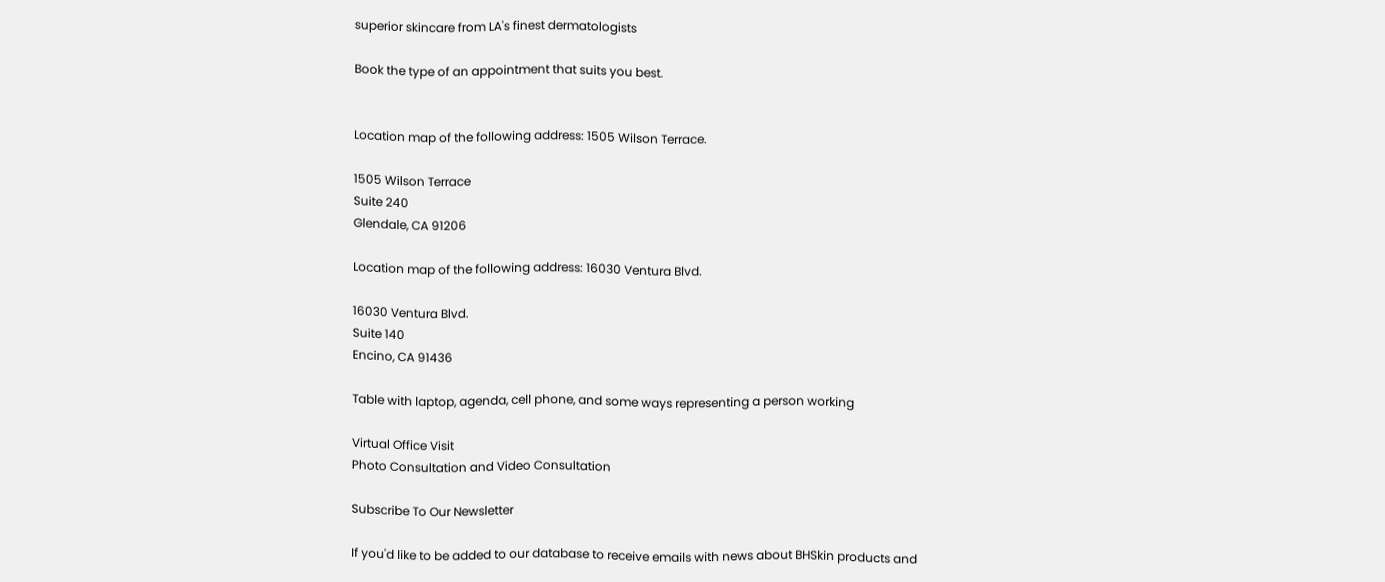superior skincare from LA's finest dermatologists

Book the type of an appointment that suits you best.


Location map of the following address: 1505 Wilson Terrace.

1505 Wilson Terrace
Suite 240
Glendale, CA 91206

Location map of the following address: 16030 Ventura Blvd.

16030 Ventura Blvd.
Suite 140
Encino, CA 91436

Table with laptop, agenda, cell phone, and some ways representing a person working

Virtual Office Visit
Photo Consultation and Video Consultation

Subscribe To Our Newsletter

If you'd like to be added to our database to receive emails with news about BHSkin products and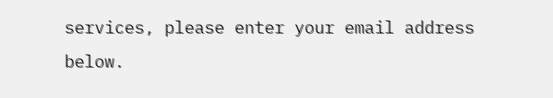services, please enter your email address below.